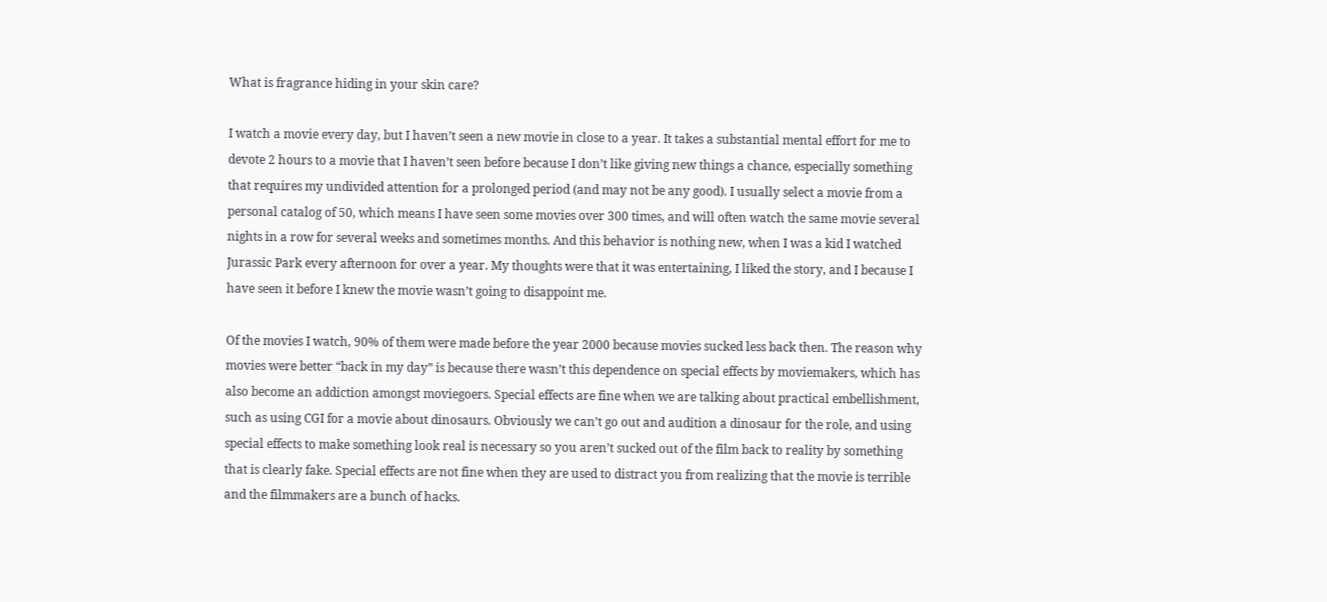What is fragrance hiding in your skin care?

I watch a movie every day, but I haven’t seen a new movie in close to a year. It takes a substantial mental effort for me to devote 2 hours to a movie that I haven’t seen before because I don’t like giving new things a chance, especially something that requires my undivided attention for a prolonged period (and may not be any good). I usually select a movie from a personal catalog of 50, which means I have seen some movies over 300 times, and will often watch the same movie several nights in a row for several weeks and sometimes months. And this behavior is nothing new, when I was a kid I watched Jurassic Park every afternoon for over a year. My thoughts were that it was entertaining, I liked the story, and I because I have seen it before I knew the movie wasn’t going to disappoint me.

Of the movies I watch, 90% of them were made before the year 2000 because movies sucked less back then. The reason why movies were better “back in my day” is because there wasn’t this dependence on special effects by moviemakers, which has also become an addiction amongst moviegoers. Special effects are fine when we are talking about practical embellishment, such as using CGI for a movie about dinosaurs. Obviously we can’t go out and audition a dinosaur for the role, and using special effects to make something look real is necessary so you aren’t sucked out of the film back to reality by something that is clearly fake. Special effects are not fine when they are used to distract you from realizing that the movie is terrible and the filmmakers are a bunch of hacks.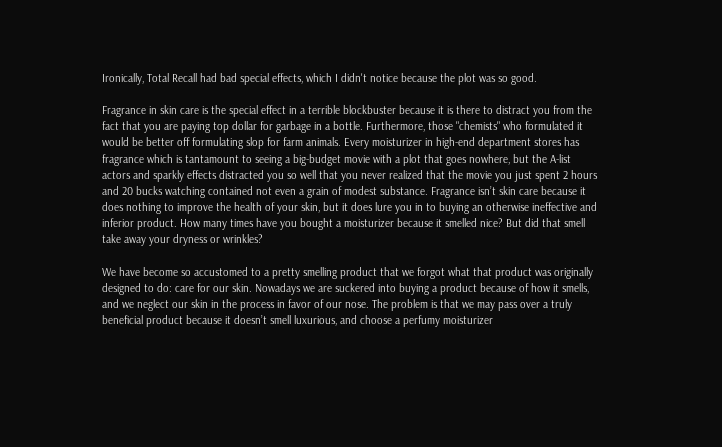Ironically, Total Recall had bad special effects, which I didn't notice because the plot was so good.

Fragrance in skin care is the special effect in a terrible blockbuster because it is there to distract you from the fact that you are paying top dollar for garbage in a bottle. Furthermore, those "chemists" who formulated it would be better off formulating slop for farm animals. Every moisturizer in high-end department stores has fragrance which is tantamount to seeing a big-budget movie with a plot that goes nowhere, but the A-list actors and sparkly effects distracted you so well that you never realized that the movie you just spent 2 hours and 20 bucks watching contained not even a grain of modest substance. Fragrance isn’t skin care because it does nothing to improve the health of your skin, but it does lure you in to buying an otherwise ineffective and inferior product. How many times have you bought a moisturizer because it smelled nice? But did that smell take away your dryness or wrinkles?

We have become so accustomed to a pretty smelling product that we forgot what that product was originally designed to do: care for our skin. Nowadays we are suckered into buying a product because of how it smells, and we neglect our skin in the process in favor of our nose. The problem is that we may pass over a truly beneficial product because it doesn’t smell luxurious, and choose a perfumy moisturizer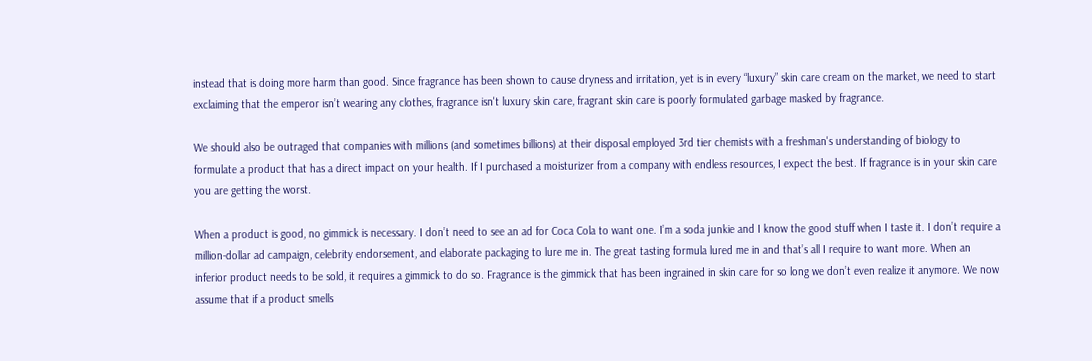instead that is doing more harm than good. Since fragrance has been shown to cause dryness and irritation, yet is in every “luxury” skin care cream on the market, we need to start exclaiming that the emperor isn’t wearing any clothes, fragrance isn't luxury skin care, fragrant skin care is poorly formulated garbage masked by fragrance.

We should also be outraged that companies with millions (and sometimes billions) at their disposal employed 3rd tier chemists with a freshman's understanding of biology to formulate a product that has a direct impact on your health. If I purchased a moisturizer from a company with endless resources, I expect the best. If fragrance is in your skin care you are getting the worst.

When a product is good, no gimmick is necessary. I don’t need to see an ad for Coca Cola to want one. I’m a soda junkie and I know the good stuff when I taste it. I don’t require a million-dollar ad campaign, celebrity endorsement, and elaborate packaging to lure me in. The great tasting formula lured me in and that’s all I require to want more. When an inferior product needs to be sold, it requires a gimmick to do so. Fragrance is the gimmick that has been ingrained in skin care for so long we don’t even realize it anymore. We now assume that if a product smells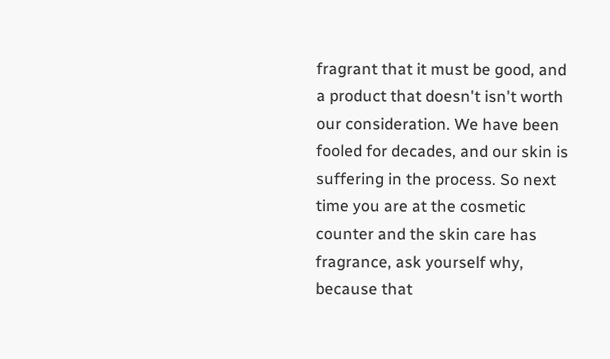fragrant that it must be good, and a product that doesn't isn't worth our consideration. We have been fooled for decades, and our skin is suffering in the process. So next time you are at the cosmetic counter and the skin care has fragrance, ask yourself why, because that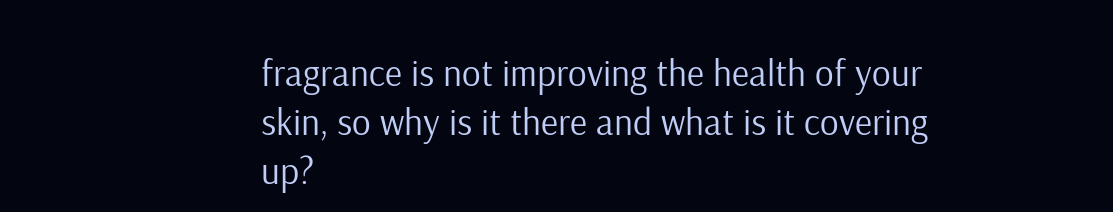fragrance is not improving the health of your skin, so why is it there and what is it covering up?